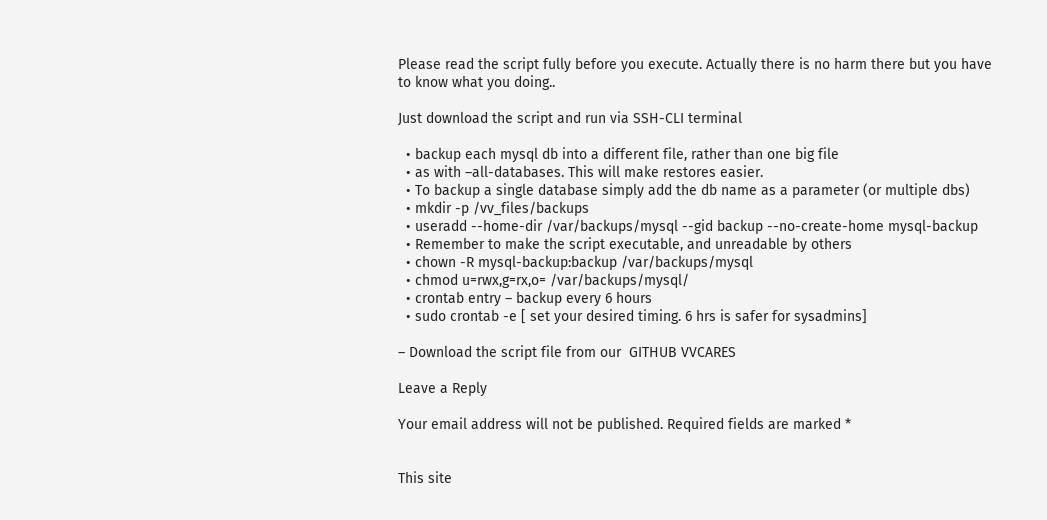Please read the script fully before you execute. Actually there is no harm there but you have to know what you doing..

Just download the script and run via SSH-CLI terminal

  • backup each mysql db into a different file, rather than one big file
  • as with –all-databases. This will make restores easier.
  • To backup a single database simply add the db name as a parameter (or multiple dbs)
  • mkdir -p /vv_files/backups
  • useradd --home-dir /var/backups/mysql --gid backup --no-create-home mysql-backup
  • Remember to make the script executable, and unreadable by others
  • chown -R mysql-backup:backup /var/backups/mysql
  • chmod u=rwx,g=rx,o= /var/backups/mysql/
  • crontab entry – backup every 6 hours
  • sudo crontab -e [ set your desired timing. 6 hrs is safer for sysadmins]

– Download the script file from our  GITHUB VVCARES

Leave a Reply

Your email address will not be published. Required fields are marked *


This site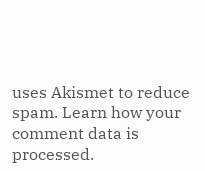uses Akismet to reduce spam. Learn how your comment data is processed.